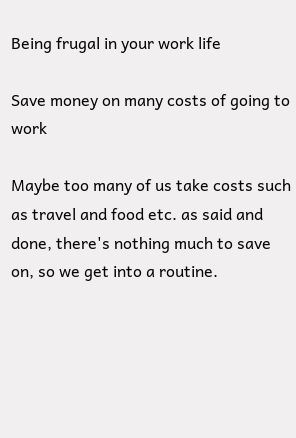Being frugal in your work life

Save money on many costs of going to work

Maybe too many of us take costs such as travel and food etc. as said and done, there's nothing much to save on, so we get into a routine.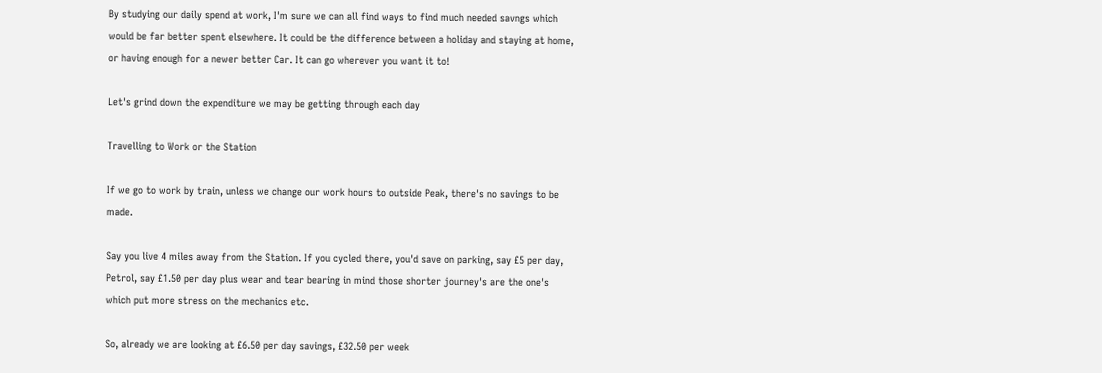By studying our daily spend at work, I'm sure we can all find ways to find much needed savngs which would be far better spent elsewhere. It could be the difference between a holiday and staying at home, or having enough for a newer better Car. It can go wherever you want it to!

Let's grind down the expenditure we may be getting through each day

Travelling to Work or the Station

If we go to work by train, unless we change our work hours to outside Peak, there's no savings to be made.

Say you live 4 miles away from the Station. If you cycled there, you'd save on parking, say £5 per day, Petrol, say £1.50 per day plus wear and tear bearing in mind those shorter journey's are the one's which put more stress on the mechanics etc.

So, already we are looking at £6.50 per day savings, £32.50 per week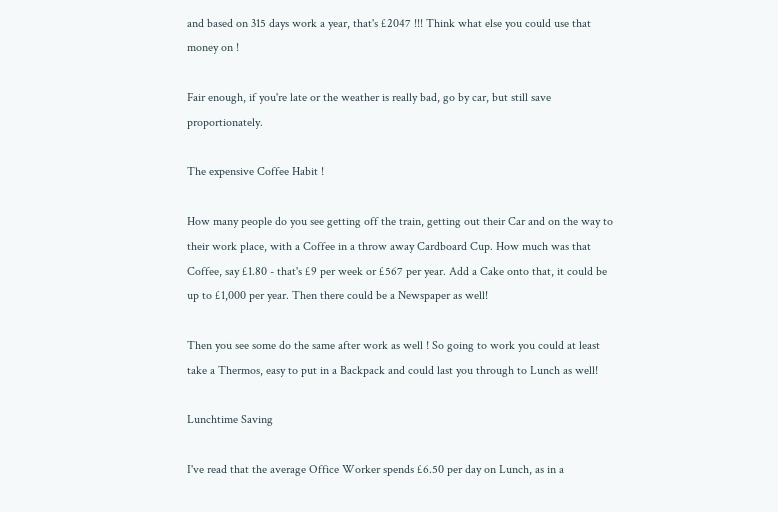and based on 315 days work a year, that's £2047 !!! Think what else you could use that money on !

Fair enough, if you're late or the weather is really bad, go by car, but still save proportionately.

The expensive Coffee Habit !

How many people do you see getting off the train, getting out their Car and on the way to their work place, with a Coffee in a throw away Cardboard Cup. How much was that Coffee, say £1.80 - that's £9 per week or £567 per year. Add a Cake onto that, it could be up to £1,000 per year. Then there could be a Newspaper as well!

Then you see some do the same after work as well ! So going to work you could at least take a Thermos, easy to put in a Backpack and could last you through to Lunch as well!

Lunchtime Saving

I've read that the average Office Worker spends £6.50 per day on Lunch, as in a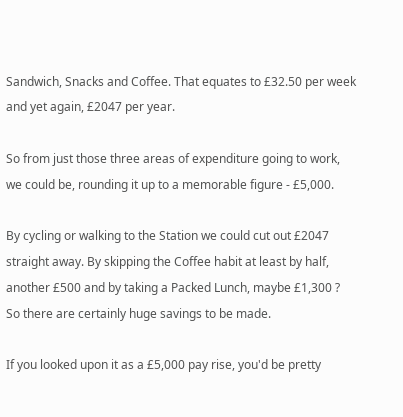Sandwich, Snacks and Coffee. That equates to £32.50 per week and yet again, £2047 per year.

So from just those three areas of expenditure going to work, we could be, rounding it up to a memorable figure - £5,000.

By cycling or walking to the Station we could cut out £2047 straight away. By skipping the Coffee habit at least by half, another £500 and by taking a Packed Lunch, maybe £1,300 ?
So there are certainly huge savings to be made.

If you looked upon it as a £5,000 pay rise, you'd be pretty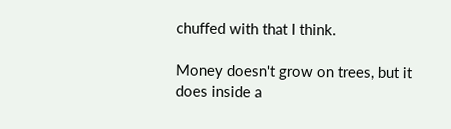chuffed with that I think.

Money doesn't grow on trees, but it does inside a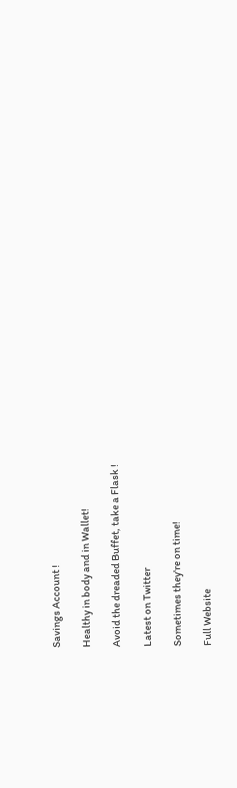Savings Account !

Healthy in body and in Wallet!

Avoid the dreaded Buffet, take a Flask !

Latest on Twitter

Sometimes they're on time!

Full Website